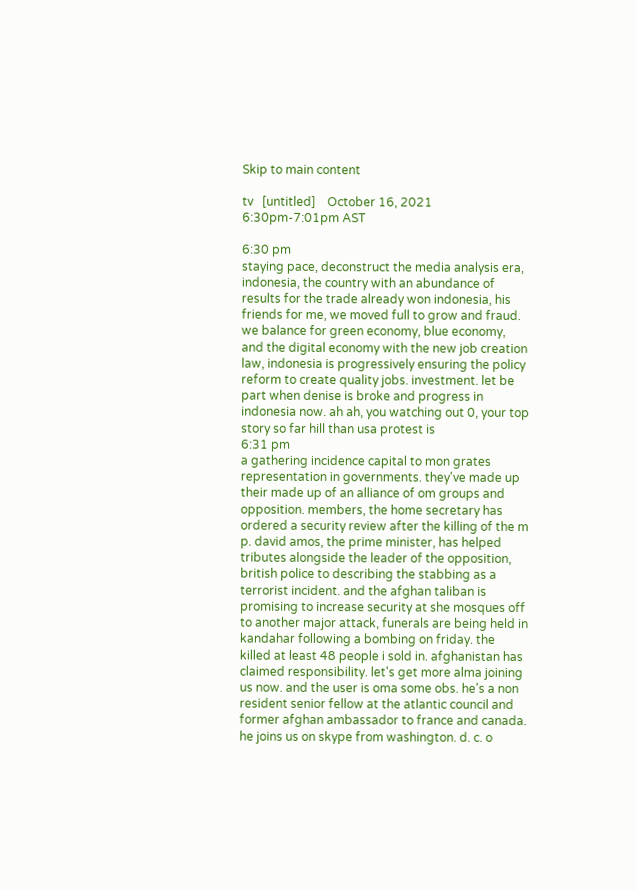Skip to main content

tv   [untitled]    October 16, 2021 6:30pm-7:01pm AST

6:30 pm
staying pace, deconstruct the media analysis era, indonesia, the country with an abundance of results for the trade already won indonesia, his friends for me, we moved full to grow and fraud. we balance for green economy, blue economy, and the digital economy with the new job creation law, indonesia is progressively ensuring the policy reform to create quality jobs. investment. let be part when denise is broke and progress in indonesia now. ah ah, you watching out 0, your top story so far hill than usa protest is
6:31 pm
a gathering incidence capital to mon grates representation in governments. they've made up their made up of an alliance of om groups and opposition. members, the home secretary has ordered a security review after the killing of the m p. david amos, the prime minister, has helped tributes alongside the leader of the opposition, british police to describing the stabbing as a terrorist incident. and the afghan taliban is promising to increase security at she mosques off to another major attack, funerals are being held in kandahar following a bombing on friday. the killed at least 48 people i sold in. afghanistan has claimed responsibility. let's get more alma joining us now. and the user is oma some obs. he's a non resident senior fellow at the atlantic council and former afghan ambassador to france and canada. he joins us on skype from washington. d. c. o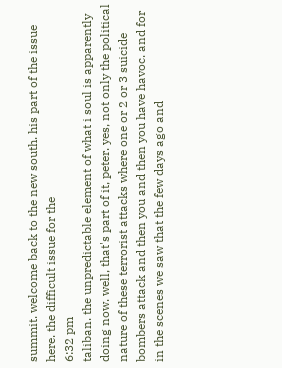summit. welcome back to the new south. his part of the issue here. the difficult issue for the
6:32 pm
taliban. the unpredictable element of what i soul is apparently doing now. well, that's part of it, peter. yes, not only the political nature of these terrorist attacks where one or 2 or 3 suicide bombers attack and then you and then you have havoc. and for in the scenes we saw that the few days ago and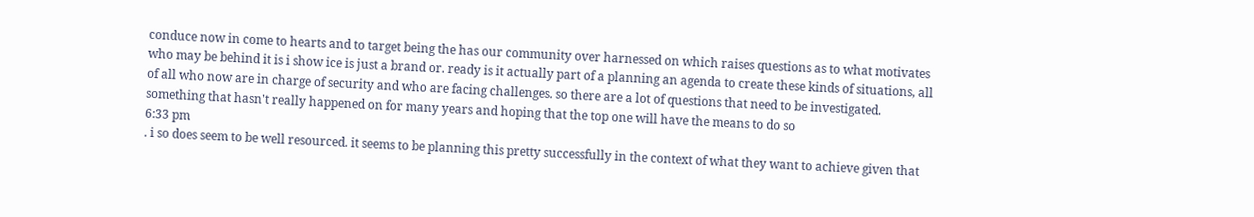conduce now in come to hearts and to target being the has our community over harnessed on which raises questions as to what motivates who may be behind it is i show ice is just a brand or. ready is it actually part of a planning an agenda to create these kinds of situations, all of all who now are in charge of security and who are facing challenges. so there are a lot of questions that need to be investigated. something that hasn't really happened on for many years and hoping that the top one will have the means to do so
6:33 pm
. i so does seem to be well resourced. it seems to be planning this pretty successfully in the context of what they want to achieve given that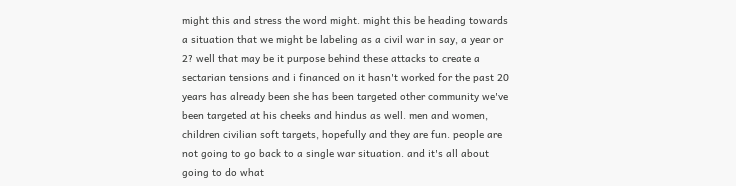might this and stress the word might. might this be heading towards a situation that we might be labeling as a civil war in say, a year or 2? well that may be it purpose behind these attacks to create a sectarian tensions and i financed on it hasn't worked for the past 20 years has already been she has been targeted other community we've been targeted at his cheeks and hindus as well. men and women, children civilian soft targets, hopefully and they are fun. people are not going to go back to a single war situation. and it's all about going to do what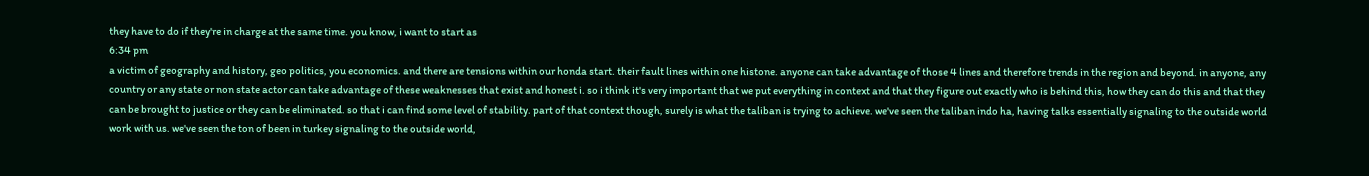they have to do if they're in charge at the same time. you know, i want to start as
6:34 pm
a victim of geography and history, geo politics, you economics. and there are tensions within our honda start. their fault lines within one histone. anyone can take advantage of those 4 lines and therefore trends in the region and beyond. in anyone, any country or any state or non state actor can take advantage of these weaknesses that exist and honest i. so i think it's very important that we put everything in context and that they figure out exactly who is behind this, how they can do this and that they can be brought to justice or they can be eliminated. so that i can find some level of stability. part of that context though, surely is what the taliban is trying to achieve. we've seen the taliban indo ha, having talks essentially signaling to the outside world work with us. we've seen the ton of been in turkey signaling to the outside world,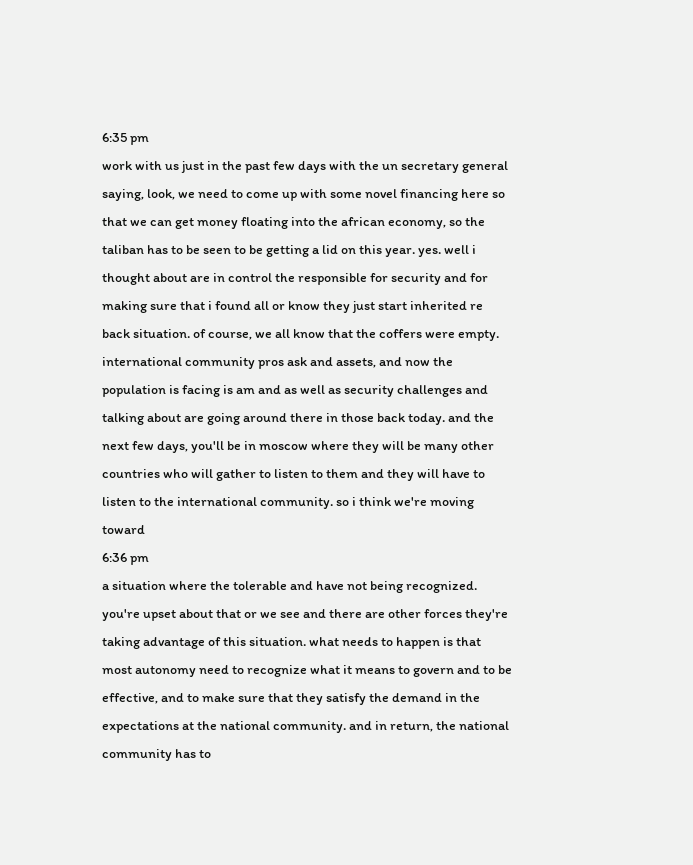6:35 pm
work with us just in the past few days with the un secretary general saying, look, we need to come up with some novel financing here so that we can get money floating into the african economy, so the taliban has to be seen to be getting a lid on this year. yes. well i thought about are in control the responsible for security and for making sure that i found all or know they just start inherited re back situation. of course, we all know that the coffers were empty. international community pros ask and assets, and now the population is facing is am and as well as security challenges and talking about are going around there in those back today. and the next few days, you'll be in moscow where they will be many other countries who will gather to listen to them and they will have to listen to the international community. so i think we're moving toward
6:36 pm
a situation where the tolerable and have not being recognized. you're upset about that or we see and there are other forces they're taking advantage of this situation. what needs to happen is that most autonomy need to recognize what it means to govern and to be effective, and to make sure that they satisfy the demand in the expectations at the national community. and in return, the national community has to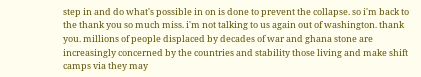step in and do what's possible in on is done to prevent the collapse. so i'm back to the thank you so much miss. i'm not talking to us again out of washington. thank you. millions of people displaced by decades of war and ghana stone are increasingly concerned by the countries and stability those living and make shift camps via they may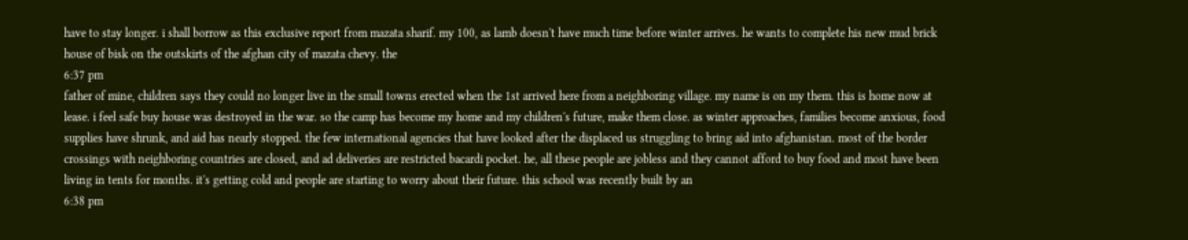have to stay longer. i shall borrow as this exclusive report from mazata sharif. my 100, as lamb doesn't have much time before winter arrives. he wants to complete his new mud brick house of bisk on the outskirts of the afghan city of mazata chevy. the
6:37 pm
father of mine, children says they could no longer live in the small towns erected when the 1st arrived here from a neighboring village. my name is on my them. this is home now at lease. i feel safe buy house was destroyed in the war. so the camp has become my home and my children's future, make them close. as winter approaches, families become anxious, food supplies have shrunk, and aid has nearly stopped. the few international agencies that have looked after the displaced us struggling to bring aid into afghanistan. most of the border crossings with neighboring countries are closed, and ad deliveries are restricted bacardi pocket. he, all these people are jobless and they cannot afford to buy food and most have been living in tents for months. it's getting cold and people are starting to worry about their future. this school was recently built by an
6:38 pm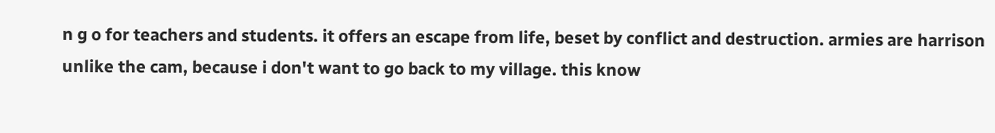n g o for teachers and students. it offers an escape from life, beset by conflict and destruction. armies are harrison unlike the cam, because i don't want to go back to my village. this know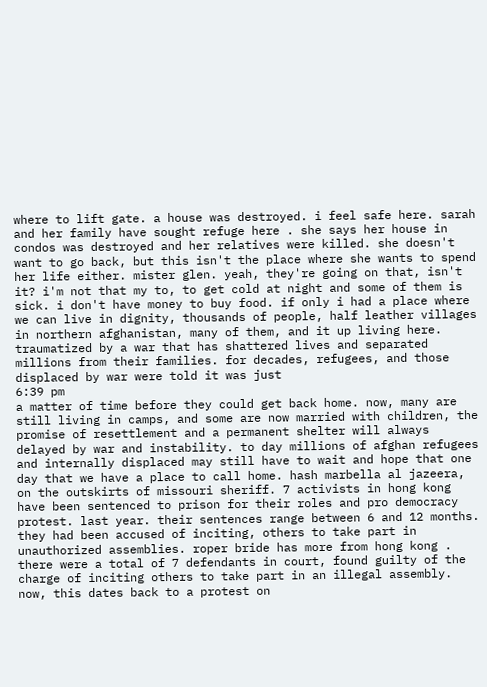where to lift gate. a house was destroyed. i feel safe here. sarah and her family have sought refuge here . she says her house in condos was destroyed and her relatives were killed. she doesn't want to go back, but this isn't the place where she wants to spend her life either. mister glen. yeah, they're going on that, isn't it? i'm not that my to, to get cold at night and some of them is sick. i don't have money to buy food. if only i had a place where we can live in dignity, thousands of people, half leather villages in northern afghanistan, many of them, and it up living here. traumatized by a war that has shattered lives and separated millions from their families. for decades, refugees, and those displaced by war were told it was just
6:39 pm
a matter of time before they could get back home. now, many are still living in camps, and some are now married with children, the promise of resettlement and a permanent shelter will always delayed by war and instability. to day millions of afghan refugees and internally displaced may still have to wait and hope that one day that we have a place to call home. hash marbella al jazeera, on the outskirts of missouri sheriff. 7 activists in hong kong have been sentenced to prison for their roles and pro democracy protest. last year. their sentences range between 6 and 12 months. they had been accused of inciting, others to take part in unauthorized assemblies. roper bride has more from hong kong . there were a total of 7 defendants in court, found guilty of the charge of inciting others to take part in an illegal assembly. now, this dates back to a protest on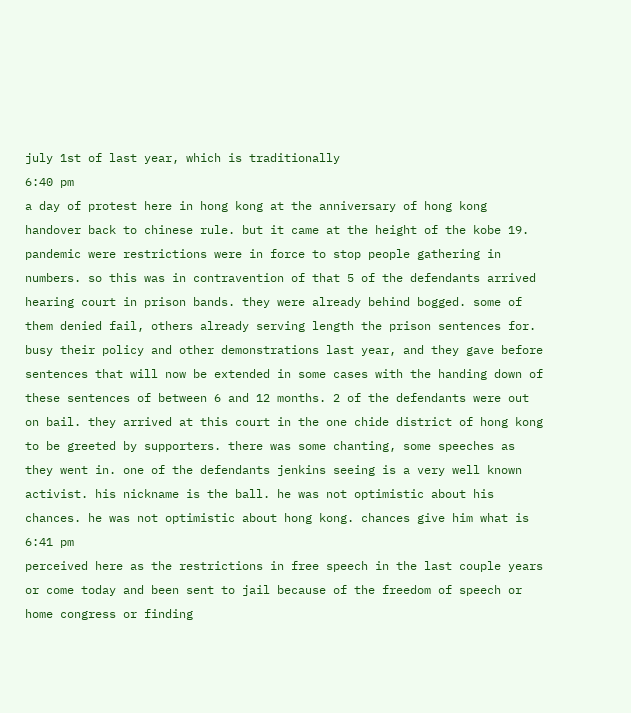july 1st of last year, which is traditionally
6:40 pm
a day of protest here in hong kong at the anniversary of hong kong handover back to chinese rule. but it came at the height of the kobe 19. pandemic were restrictions were in force to stop people gathering in numbers. so this was in contravention of that 5 of the defendants arrived hearing court in prison bands. they were already behind bogged. some of them denied fail, others already serving length the prison sentences for. busy their policy and other demonstrations last year, and they gave before sentences that will now be extended in some cases with the handing down of these sentences of between 6 and 12 months. 2 of the defendants were out on bail. they arrived at this court in the one chide district of hong kong to be greeted by supporters. there was some chanting, some speeches as they went in. one of the defendants jenkins seeing is a very well known activist. his nickname is the ball. he was not optimistic about his chances. he was not optimistic about hong kong. chances give him what is
6:41 pm
perceived here as the restrictions in free speech in the last couple years or come today and been sent to jail because of the freedom of speech or home congress or finding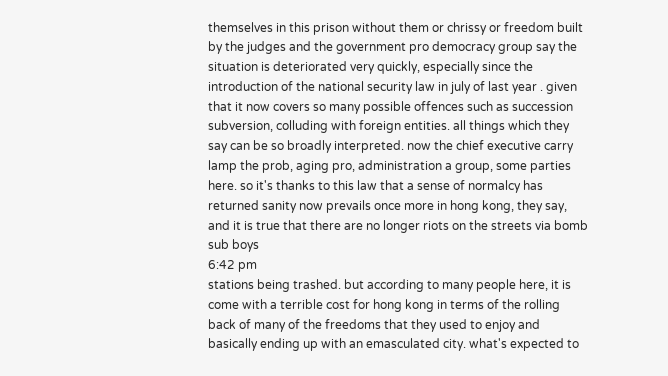themselves in this prison without them or chrissy or freedom built by the judges and the government pro democracy group say the situation is deteriorated very quickly, especially since the introduction of the national security law in july of last year . given that it now covers so many possible offences such as succession subversion, colluding with foreign entities. all things which they say can be so broadly interpreted. now the chief executive carry lamp the prob, aging pro, administration a group, some parties here. so it's thanks to this law that a sense of normalcy has returned sanity now prevails once more in hong kong, they say, and it is true that there are no longer riots on the streets via bomb sub boys
6:42 pm
stations being trashed. but according to many people here, it is come with a terrible cost for hong kong in terms of the rolling back of many of the freedoms that they used to enjoy and basically ending up with an emasculated city. what's expected to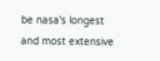be nasa's longest and most extensive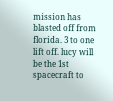mission has blasted off from florida. 3 to one lift off. lucy will be the 1st spacecraft to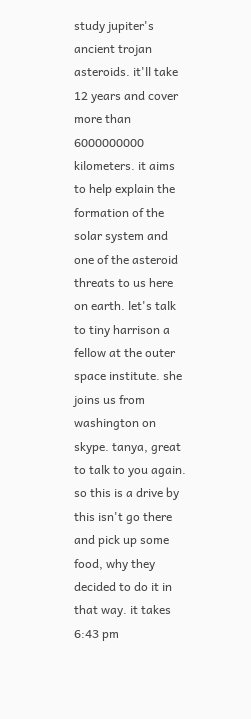study jupiter's ancient trojan asteroids. it'll take 12 years and cover more than 6000000000 kilometers. it aims to help explain the formation of the solar system and one of the asteroid threats to us here on earth. let's talk to tiny harrison a fellow at the outer space institute. she joins us from washington on skype. tanya, great to talk to you again. so this is a drive by this isn't go there and pick up some food, why they decided to do it in that way. it takes
6:43 pm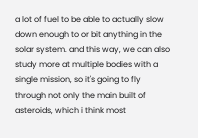a lot of fuel to be able to actually slow down enough to or bit anything in the solar system. and this way, we can also study more at multiple bodies with a single mission, so it's going to fly through not only the main built of asteroids, which i think most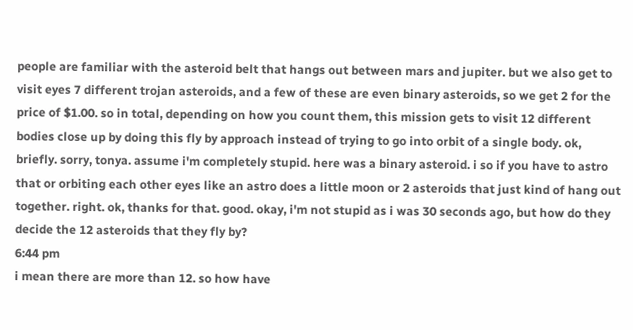people are familiar with the asteroid belt that hangs out between mars and jupiter. but we also get to visit eyes 7 different trojan asteroids, and a few of these are even binary asteroids, so we get 2 for the price of $1.00. so in total, depending on how you count them, this mission gets to visit 12 different bodies close up by doing this fly by approach instead of trying to go into orbit of a single body. ok, briefly. sorry, tonya. assume i'm completely stupid. here was a binary asteroid. i so if you have to astro that or orbiting each other eyes like an astro does a little moon or 2 asteroids that just kind of hang out together. right. ok, thanks for that. good. okay, i'm not stupid as i was 30 seconds ago, but how do they decide the 12 asteroids that they fly by?
6:44 pm
i mean there are more than 12. so how have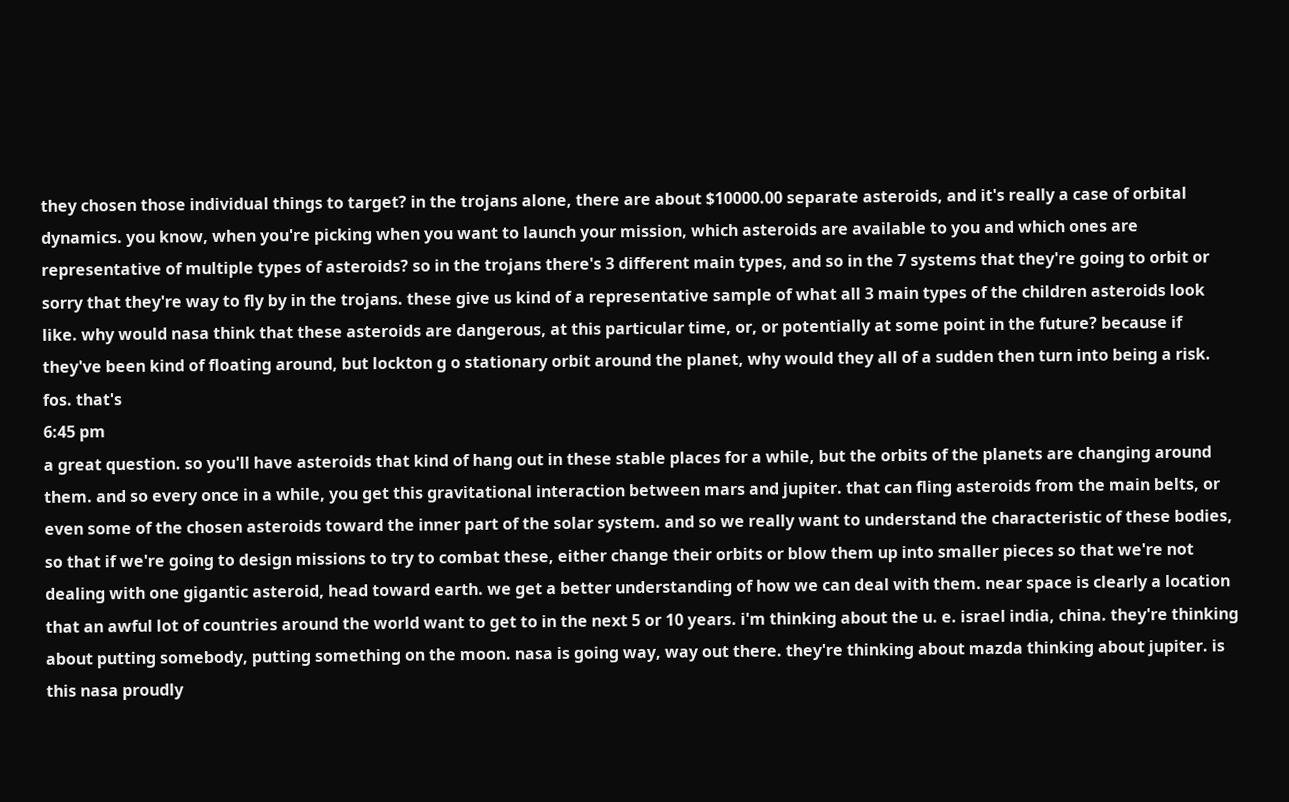they chosen those individual things to target? in the trojans alone, there are about $10000.00 separate asteroids, and it's really a case of orbital dynamics. you know, when you're picking when you want to launch your mission, which asteroids are available to you and which ones are representative of multiple types of asteroids? so in the trojans there's 3 different main types, and so in the 7 systems that they're going to orbit or sorry that they're way to fly by in the trojans. these give us kind of a representative sample of what all 3 main types of the children asteroids look like. why would nasa think that these asteroids are dangerous, at this particular time, or, or potentially at some point in the future? because if they've been kind of floating around, but lockton g o stationary orbit around the planet, why would they all of a sudden then turn into being a risk. fos. that's
6:45 pm
a great question. so you'll have asteroids that kind of hang out in these stable places for a while, but the orbits of the planets are changing around them. and so every once in a while, you get this gravitational interaction between mars and jupiter. that can fling asteroids from the main belts, or even some of the chosen asteroids toward the inner part of the solar system. and so we really want to understand the characteristic of these bodies, so that if we're going to design missions to try to combat these, either change their orbits or blow them up into smaller pieces so that we're not dealing with one gigantic asteroid, head toward earth. we get a better understanding of how we can deal with them. near space is clearly a location that an awful lot of countries around the world want to get to in the next 5 or 10 years. i'm thinking about the u. e. israel india, china. they're thinking about putting somebody, putting something on the moon. nasa is going way, way out there. they're thinking about mazda thinking about jupiter. is this nasa proudly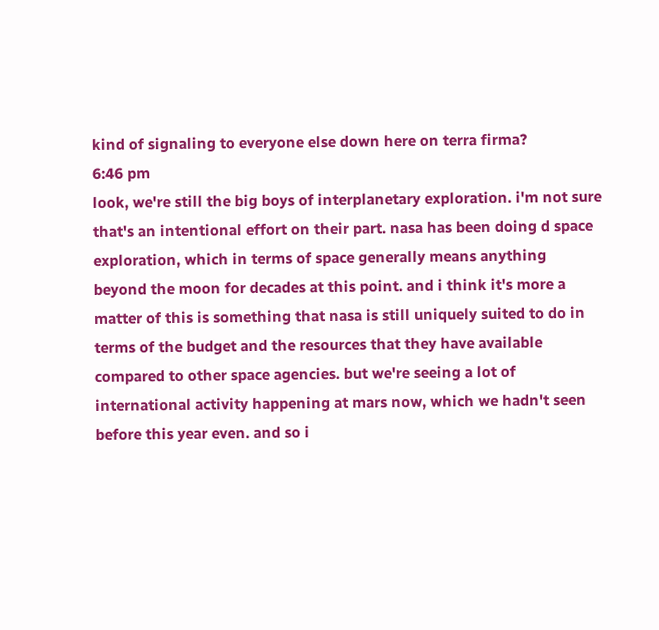kind of signaling to everyone else down here on terra firma?
6:46 pm
look, we're still the big boys of interplanetary exploration. i'm not sure that's an intentional effort on their part. nasa has been doing d space exploration, which in terms of space generally means anything beyond the moon for decades at this point. and i think it's more a matter of this is something that nasa is still uniquely suited to do in terms of the budget and the resources that they have available compared to other space agencies. but we're seeing a lot of international activity happening at mars now, which we hadn't seen before this year even. and so i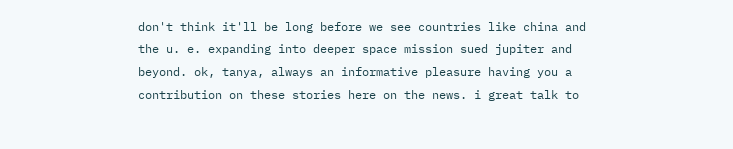don't think it'll be long before we see countries like china and the u. e. expanding into deeper space mission sued jupiter and beyond. ok, tanya, always an informative pleasure having you a contribution on these stories here on the news. i great talk to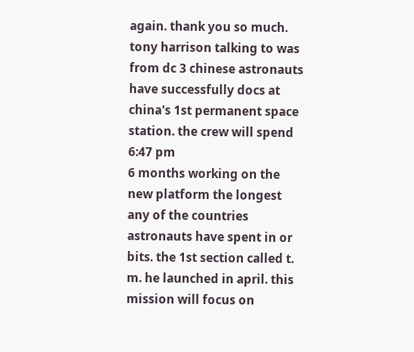again. thank you so much. tony harrison talking to was from dc 3 chinese astronauts have successfully docs at china's 1st permanent space station. the crew will spend
6:47 pm
6 months working on the new platform the longest any of the countries astronauts have spent in or bits. the 1st section called t. m. he launched in april. this mission will focus on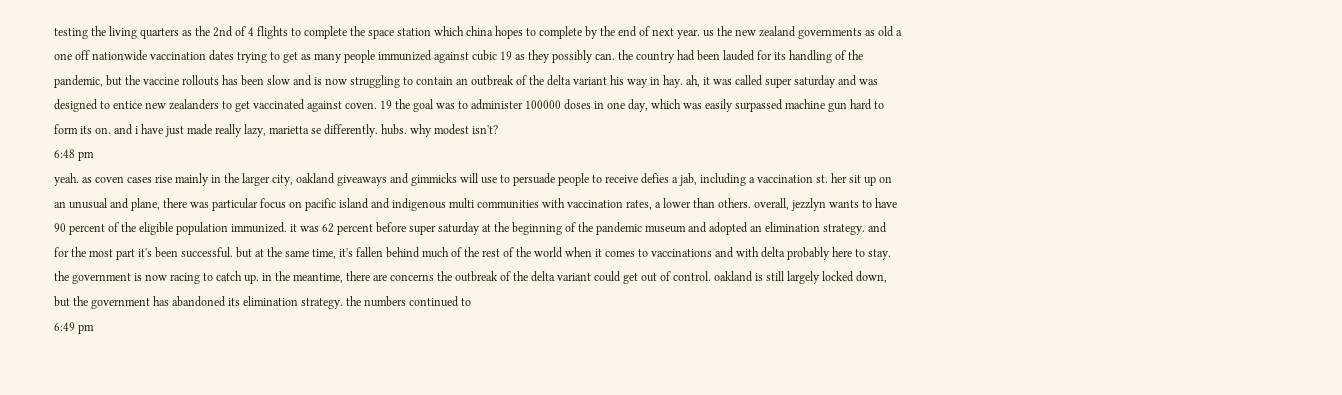testing the living quarters as the 2nd of 4 flights to complete the space station which china hopes to complete by the end of next year. us the new zealand governments as old a one off nationwide vaccination dates trying to get as many people immunized against cubic 19 as they possibly can. the country had been lauded for its handling of the pandemic, but the vaccine rollouts has been slow and is now struggling to contain an outbreak of the delta variant his way in hay. ah, it was called super saturday and was designed to entice new zealanders to get vaccinated against coven. 19 the goal was to administer 100000 doses in one day, which was easily surpassed machine gun hard to form its on. and i have just made really lazy, marietta se differently. hubs. why modest isn't?
6:48 pm
yeah. as coven cases rise mainly in the larger city, oakland giveaways and gimmicks will use to persuade people to receive defies a jab, including a vaccination st. her sit up on an unusual and plane, there was particular focus on pacific island and indigenous multi communities with vaccination rates, a lower than others. overall, jezzlyn wants to have 90 percent of the eligible population immunized. it was 62 percent before super saturday at the beginning of the pandemic museum and adopted an elimination strategy. and for the most part it's been successful. but at the same time, it's fallen behind much of the rest of the world when it comes to vaccinations and with delta probably here to stay. the government is now racing to catch up. in the meantime, there are concerns the outbreak of the delta variant could get out of control. oakland is still largely locked down, but the government has abandoned its elimination strategy. the numbers continued to
6:49 pm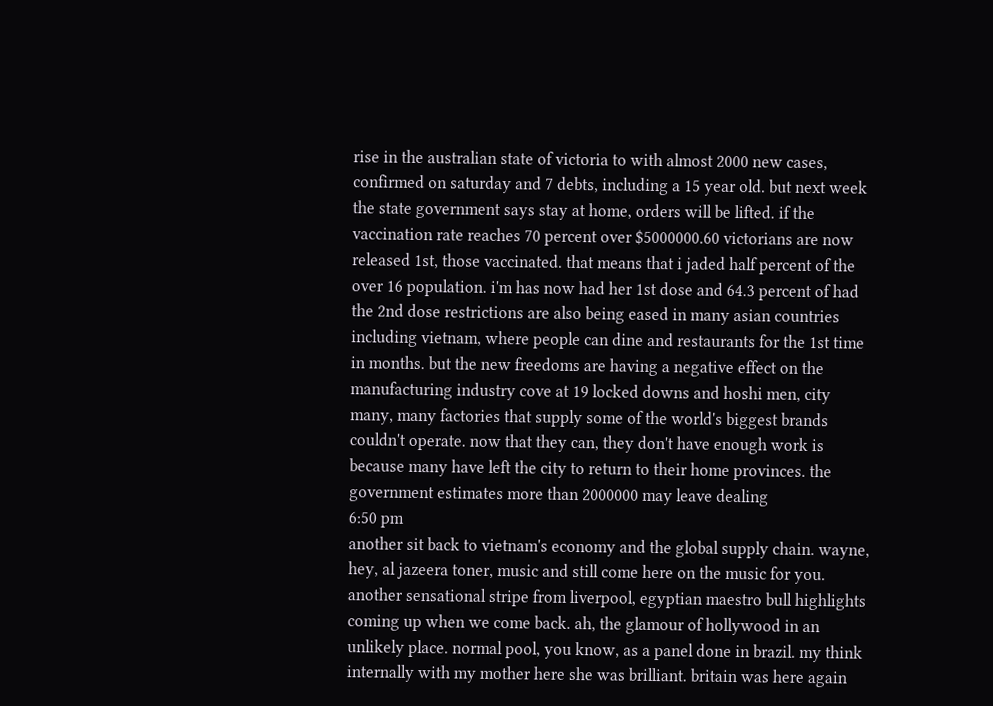rise in the australian state of victoria to with almost 2000 new cases, confirmed on saturday and 7 debts, including a 15 year old. but next week the state government says stay at home, orders will be lifted. if the vaccination rate reaches 70 percent over $5000000.60 victorians are now released 1st, those vaccinated. that means that i jaded half percent of the over 16 population. i'm has now had her 1st dose and 64.3 percent of had the 2nd dose restrictions are also being eased in many asian countries including vietnam, where people can dine and restaurants for the 1st time in months. but the new freedoms are having a negative effect on the manufacturing industry cove at 19 locked downs and hoshi men, city many, many factories that supply some of the world's biggest brands couldn't operate. now that they can, they don't have enough work is because many have left the city to return to their home provinces. the government estimates more than 2000000 may leave dealing
6:50 pm
another sit back to vietnam's economy and the global supply chain. wayne, hey, al jazeera toner, music and still come here on the music for you. another sensational stripe from liverpool, egyptian maestro bull highlights coming up when we come back. ah, the glamour of hollywood in an unlikely place. normal pool, you know, as a panel done in brazil. my think internally with my mother here she was brilliant. britain was here again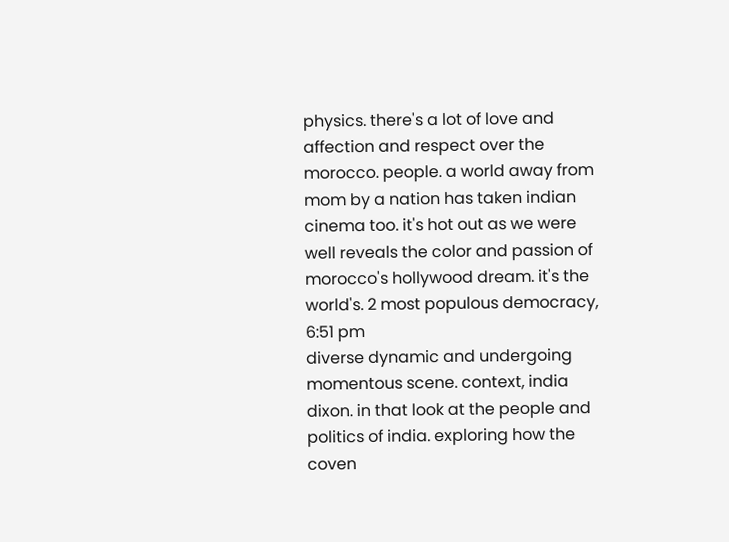physics. there's a lot of love and affection and respect over the morocco. people. a world away from mom by a nation has taken indian cinema too. it's hot out as we were well reveals the color and passion of morocco's hollywood dream. it's the world's. 2 most populous democracy,
6:51 pm
diverse dynamic and undergoing momentous scene. context, india dixon. in that look at the people and politics of india. exploring how the coven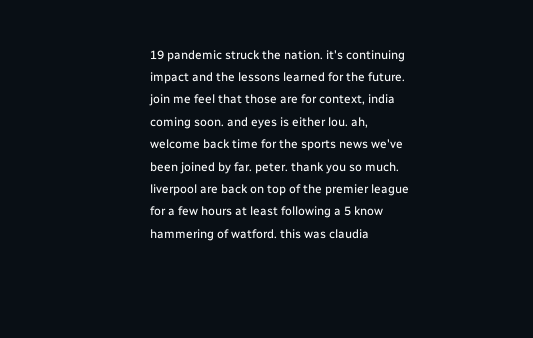19 pandemic struck the nation. it's continuing impact and the lessons learned for the future. join me feel that those are for context, india coming soon. and eyes is either lou. ah, welcome back time for the sports news we've been joined by far. peter. thank you so much. liverpool are back on top of the premier league for a few hours at least following a 5 know hammering of watford. this was claudia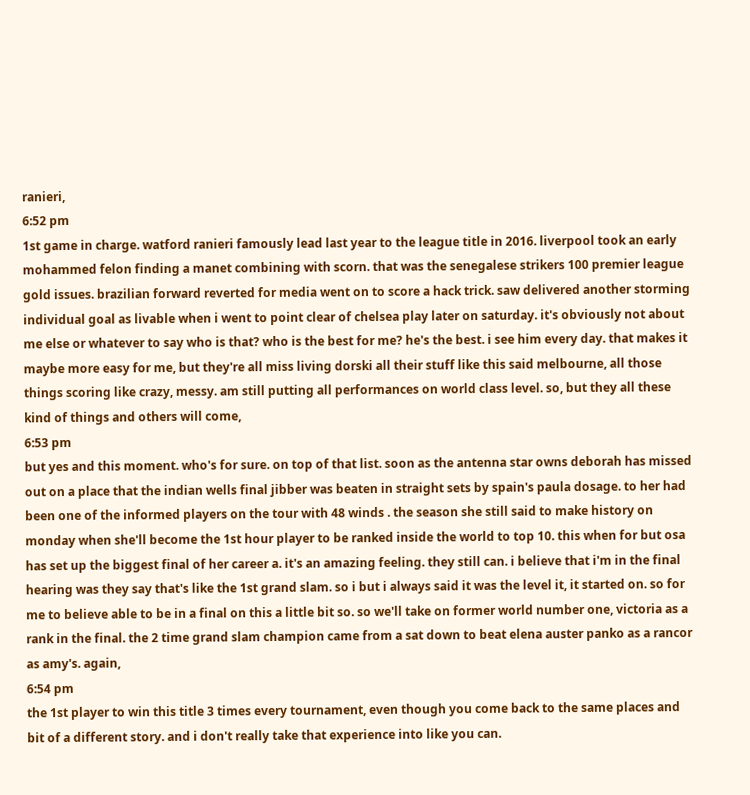ranieri,
6:52 pm
1st game in charge. watford ranieri famously lead last year to the league title in 2016. liverpool took an early mohammed felon finding a manet combining with scorn. that was the senegalese strikers 100 premier league gold issues. brazilian forward reverted for media went on to score a hack trick. saw delivered another storming individual goal as livable when i went to point clear of chelsea play later on saturday. it's obviously not about me else or whatever to say who is that? who is the best for me? he's the best. i see him every day. that makes it maybe more easy for me, but they're all miss living dorski all their stuff like this said melbourne, all those things scoring like crazy, messy. am still putting all performances on world class level. so, but they all these kind of things and others will come,
6:53 pm
but yes and this moment. who's for sure. on top of that list. soon as the antenna star owns deborah has missed out on a place that the indian wells final jibber was beaten in straight sets by spain's paula dosage. to her had been one of the informed players on the tour with 48 winds . the season she still said to make history on monday when she'll become the 1st hour player to be ranked inside the world to top 10. this when for but osa has set up the biggest final of her career a. it's an amazing feeling. they still can. i believe that i'm in the final hearing was they say that's like the 1st grand slam. so i but i always said it was the level it, it started on. so for me to believe able to be in a final on this a little bit so. so we'll take on former world number one, victoria as a rank in the final. the 2 time grand slam champion came from a sat down to beat elena auster panko as a rancor as amy's. again,
6:54 pm
the 1st player to win this title 3 times every tournament, even though you come back to the same places and bit of a different story. and i don't really take that experience into like you can.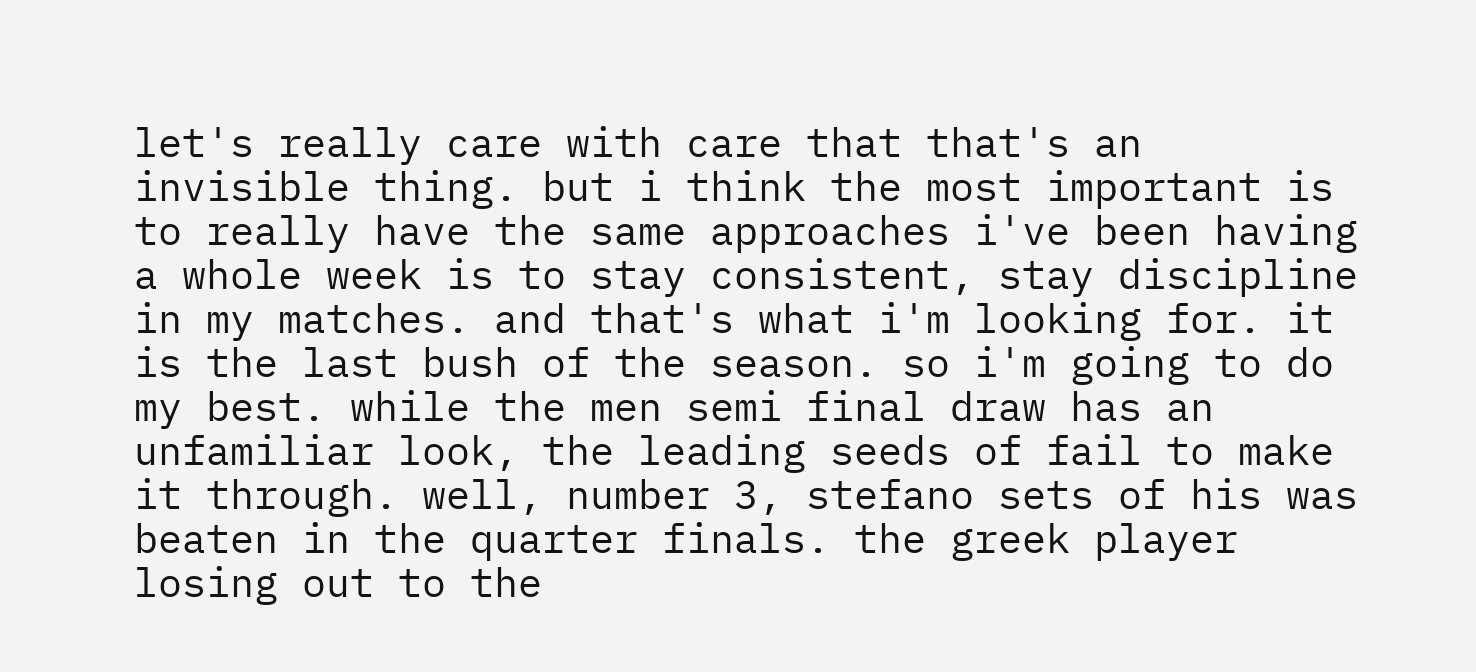let's really care with care that that's an invisible thing. but i think the most important is to really have the same approaches i've been having a whole week is to stay consistent, stay discipline in my matches. and that's what i'm looking for. it is the last bush of the season. so i'm going to do my best. while the men semi final draw has an unfamiliar look, the leading seeds of fail to make it through. well, number 3, stefano sets of his was beaten in the quarter finals. the greek player losing out to the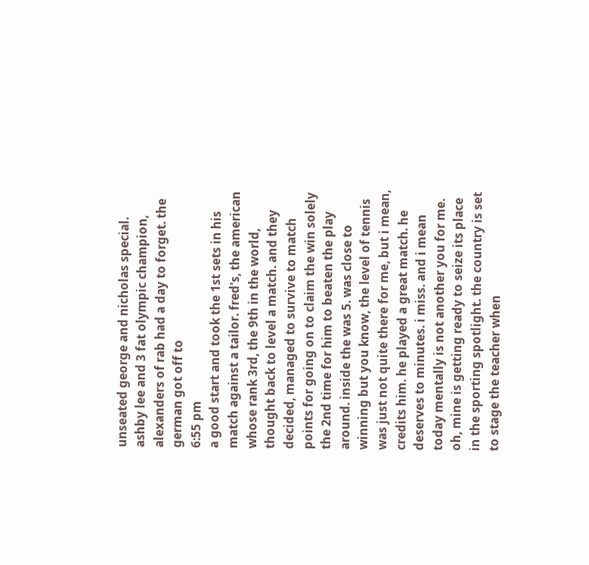unseated george and nicholas special. ashby lee and 3 fat olympic champion, alexanders of rab had a day to forget. the german got off to
6:55 pm
a good start and took the 1st sets in his match against a tailor. fred's, the american whose rank 3rd, the 9th in the world, thought back to level a match. and they decided, managed to survive to match points for going on to claim the win solely the 2nd time for him to beaten the play around. inside the was 5. was close to winning but you know, the level of tennis was just not quite there for me, but i mean, credits him. he played a great match. he deserves to minutes. i miss. and i mean today mentally is not another you for me. oh, mine is getting ready to seize its place in the sporting spotlight. the country is set to stage the teacher when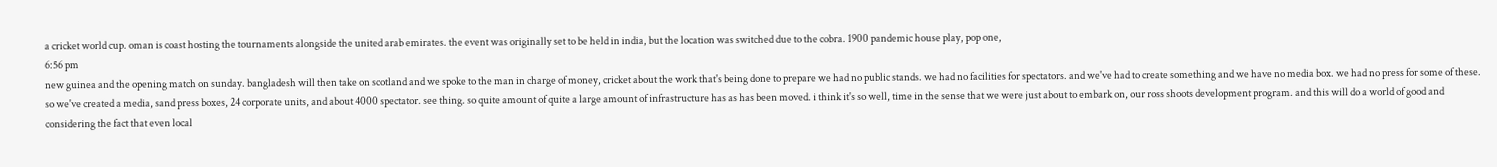a cricket world cup. oman is coast hosting the tournaments alongside the united arab emirates. the event was originally set to be held in india, but the location was switched due to the cobra. 1900 pandemic house play, pop one,
6:56 pm
new guinea and the opening match on sunday. bangladesh will then take on scotland and we spoke to the man in charge of money, cricket about the work that's being done to prepare we had no public stands. we had no facilities for spectators. and we've had to create something and we have no media box. we had no press for some of these. so we've created a media, sand press boxes, 24 corporate units, and about 4000 spectator. see thing. so quite amount of quite a large amount of infrastructure has as has been moved. i think it's so well, time in the sense that we were just about to embark on, our ross shoots development program. and this will do a world of good and considering the fact that even local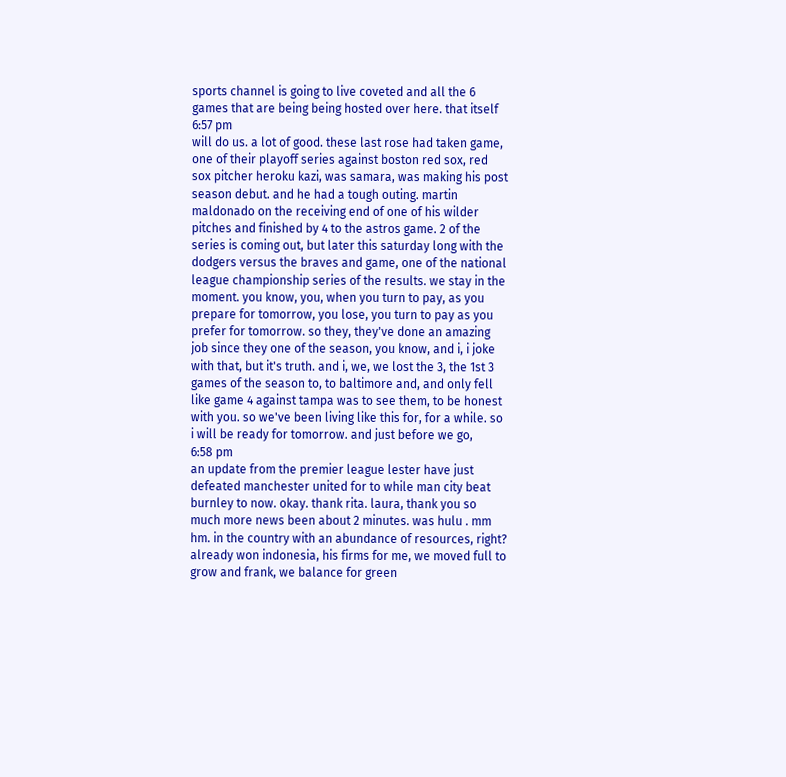sports channel is going to live coveted and all the 6 games that are being being hosted over here. that itself
6:57 pm
will do us. a lot of good. these last rose had taken game, one of their playoff series against boston red sox, red sox pitcher heroku kazi, was samara, was making his post season debut. and he had a tough outing. martin maldonado on the receiving end of one of his wilder pitches and finished by 4 to the astros game. 2 of the series is coming out, but later this saturday long with the dodgers versus the braves and game, one of the national league championship series of the results. we stay in the moment. you know, you, when you turn to pay, as you prepare for tomorrow, you lose, you turn to pay as you prefer for tomorrow. so they, they've done an amazing job since they one of the season, you know, and i, i joke with that, but it's truth. and i, we, we lost the 3, the 1st 3 games of the season to, to baltimore and, and only fell like game 4 against tampa was to see them, to be honest with you. so we've been living like this for, for a while. so i will be ready for tomorrow. and just before we go,
6:58 pm
an update from the premier league lester have just defeated manchester united for to while man city beat burnley to now. okay. thank rita. laura, thank you so much more news been about 2 minutes. was hulu . mm hm. in the country with an abundance of resources, right? already won indonesia, his firms for me, we moved full to grow and frank, we balance for green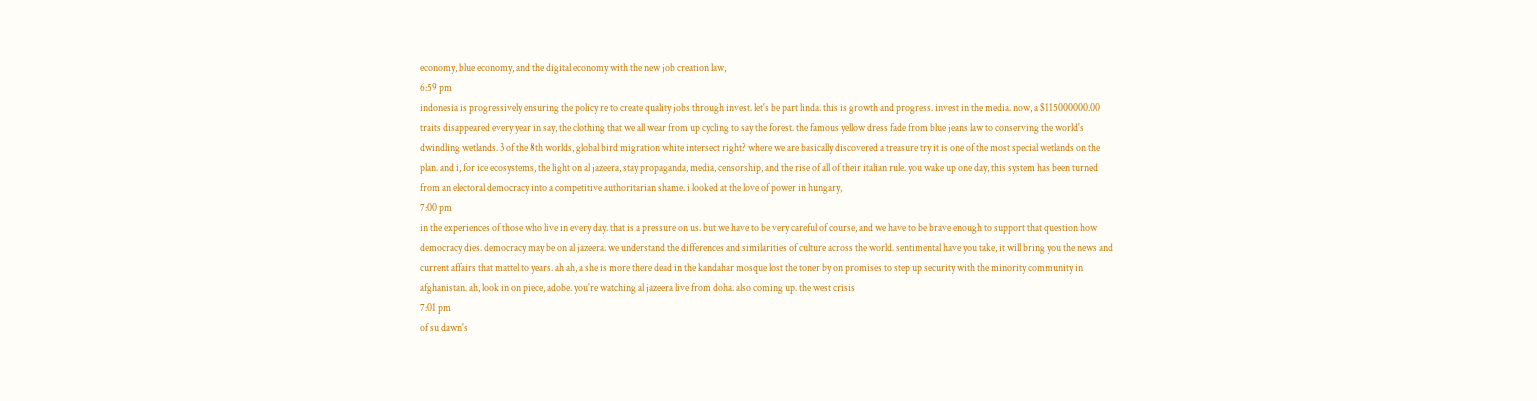economy, blue economy, and the digital economy with the new job creation law,
6:59 pm
indonesia is progressively ensuring the policy re to create quality jobs through invest. let's be part linda. this is growth and progress. invest in the media. now, a $115000000.00 traits disappeared every year in say, the clothing that we all wear from up cycling to say the forest. the famous yellow dress fade from blue jeans law to conserving the world's dwindling wetlands. 3 of the 8th worlds, global bird migration white intersect right? where we are basically discovered a treasure try it is one of the most special wetlands on the plan. and i, for ice ecosystems, the light on al jazeera, stay propaganda, media, censorship, and the rise of all of their italian rule. you wake up one day, this system has been turned from an electoral democracy into a competitive authoritarian shame. i looked at the love of power in hungary,
7:00 pm
in the experiences of those who live in every day. that is a pressure on us. but we have to be very careful of course, and we have to be brave enough to support that question how democracy dies. democracy may be on al jazeera. we understand the differences and similarities of culture across the world. sentimental have you take, it will bring you the news and current affairs that mattel to years. ah ah, a she is more there dead in the kandahar mosque lost the toner by on promises to step up security with the minority community in afghanistan. ah, look in on piece, adobe. you're watching al jazeera live from doha. also coming up. the west crisis
7:01 pm
of su dawn's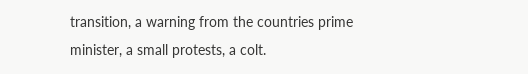transition, a warning from the countries prime minister, a small protests, a colt.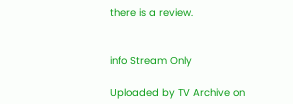there is a review.


info Stream Only

Uploaded by TV Archive on